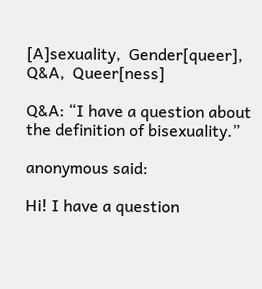[A]sexuality,  Gender[queer],  Q&A,  Queer[ness]

Q&A: “I have a question about the definition of bisexuality.”

anonymous said:

Hi! I have a question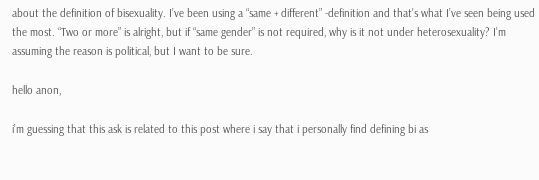about the definition of bisexuality. I’ve been using a “same + different” -definition and that’s what I’ve seen being used the most. “Two or more” is alright, but if “same gender” is not required, why is it not under heterosexuality? I’m assuming the reason is political, but I want to be sure.

hello anon,

i’m guessing that this ask is related to this post where i say that i personally find defining bi as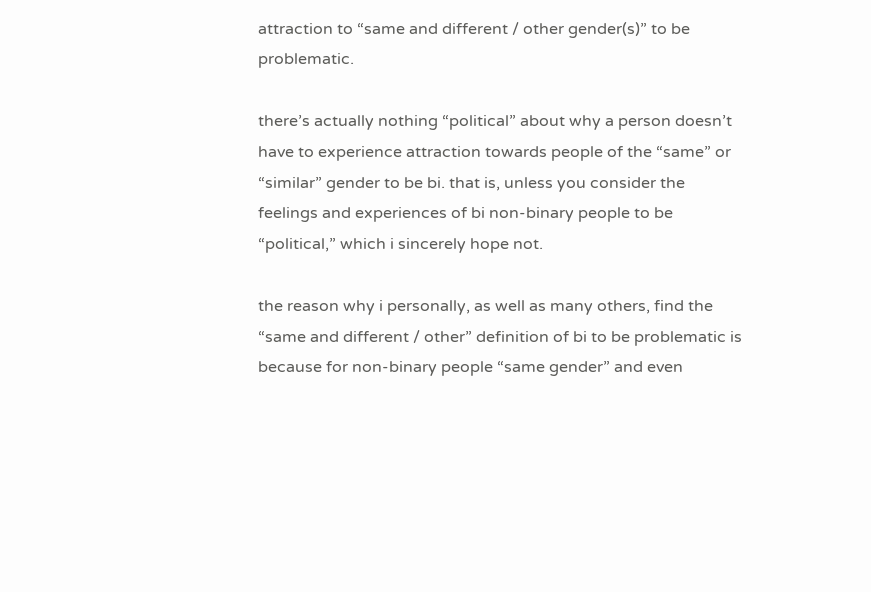attraction to “same and different / other gender(s)” to be problematic.

there’s actually nothing “political” about why a person doesn’t have to experience attraction towards people of the “same” or “similar” gender to be bi. that is, unless you consider the feelings and experiences of bi non-binary people to be “political,” which i sincerely hope not.

the reason why i personally, as well as many others, find the “same and different / other” definition of bi to be problematic is because for non-binary people “same gender” and even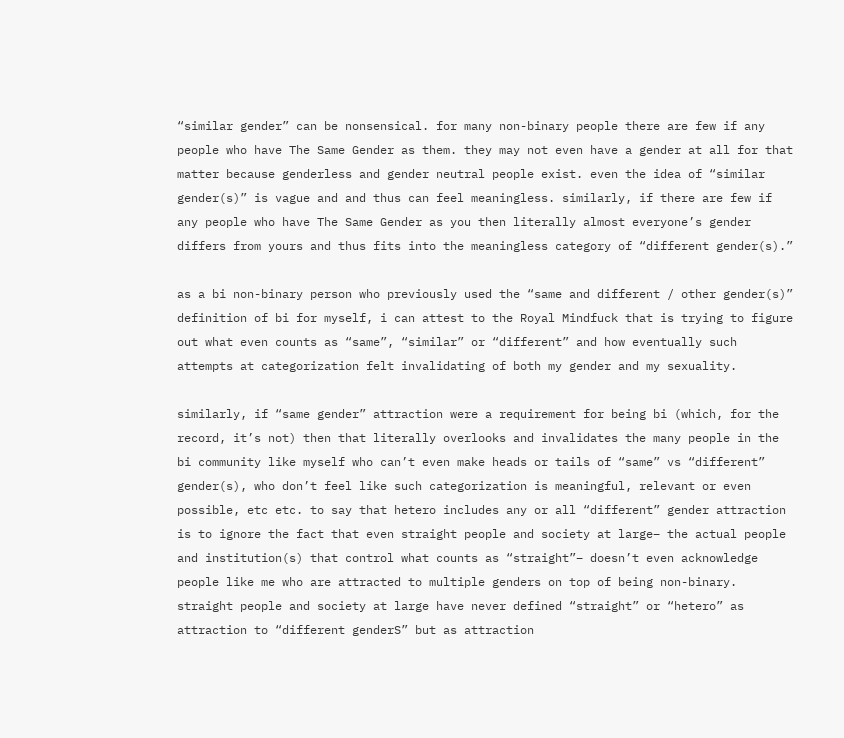“similar gender” can be nonsensical. for many non-binary people there are few if any people who have The Same Gender as them. they may not even have a gender at all for that matter because genderless and gender neutral people exist. even the idea of “similar gender(s)” is vague and and thus can feel meaningless. similarly, if there are few if any people who have The Same Gender as you then literally almost everyone’s gender differs from yours and thus fits into the meaningless category of “different gender(s).”

as a bi non-binary person who previously used the “same and different / other gender(s)” definition of bi for myself, i can attest to the Royal Mindfuck that is trying to figure out what even counts as “same”, “similar” or “different” and how eventually such attempts at categorization felt invalidating of both my gender and my sexuality.

similarly, if “same gender” attraction were a requirement for being bi (which, for the record, it’s not) then that literally overlooks and invalidates the many people in the bi community like myself who can’t even make heads or tails of “same” vs “different” gender(s), who don’t feel like such categorization is meaningful, relevant or even possible, etc etc. to say that hetero includes any or all “different” gender attraction is to ignore the fact that even straight people and society at large– the actual people and institution(s) that control what counts as “straight”– doesn’t even acknowledge people like me who are attracted to multiple genders on top of being non-binary. straight people and society at large have never defined “straight” or “hetero” as attraction to “different genderS” but as attraction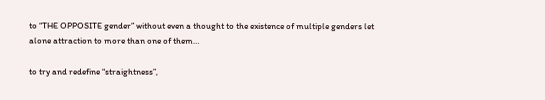to “THE OPPOSITE gender” without even a thought to the existence of multiple genders let alone attraction to more than one of them…

to try and redefine “straightness”,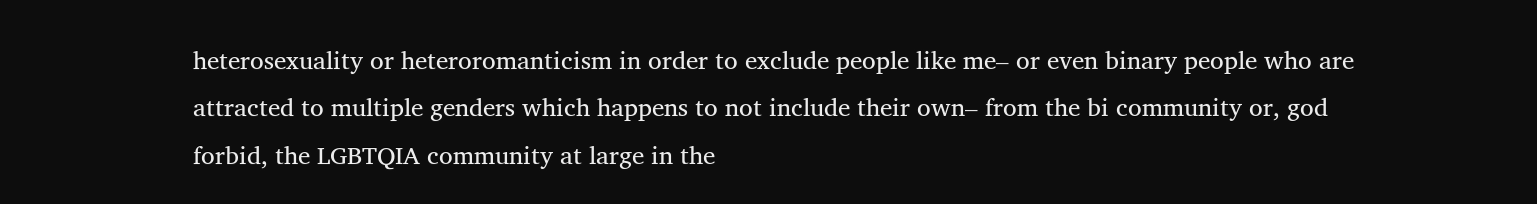heterosexuality or heteroromanticism in order to exclude people like me– or even binary people who are attracted to multiple genders which happens to not include their own– from the bi community or, god forbid, the LGBTQIA community at large in the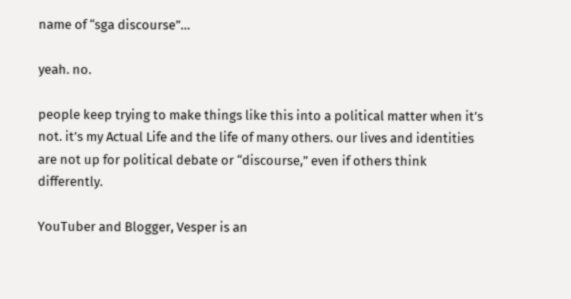name of “sga discourse”…

yeah. no.

people keep trying to make things like this into a political matter when it’s not. it’s my Actual Life and the life of many others. our lives and identities are not up for political debate or “discourse,” even if others think differently.

YouTuber and Blogger, Vesper is an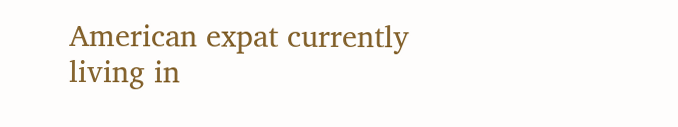American expat currently living in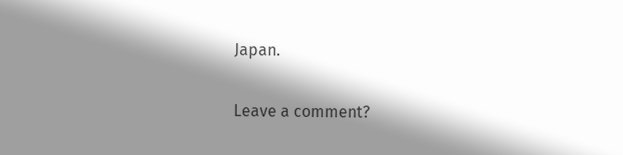Japan.

Leave a comment?